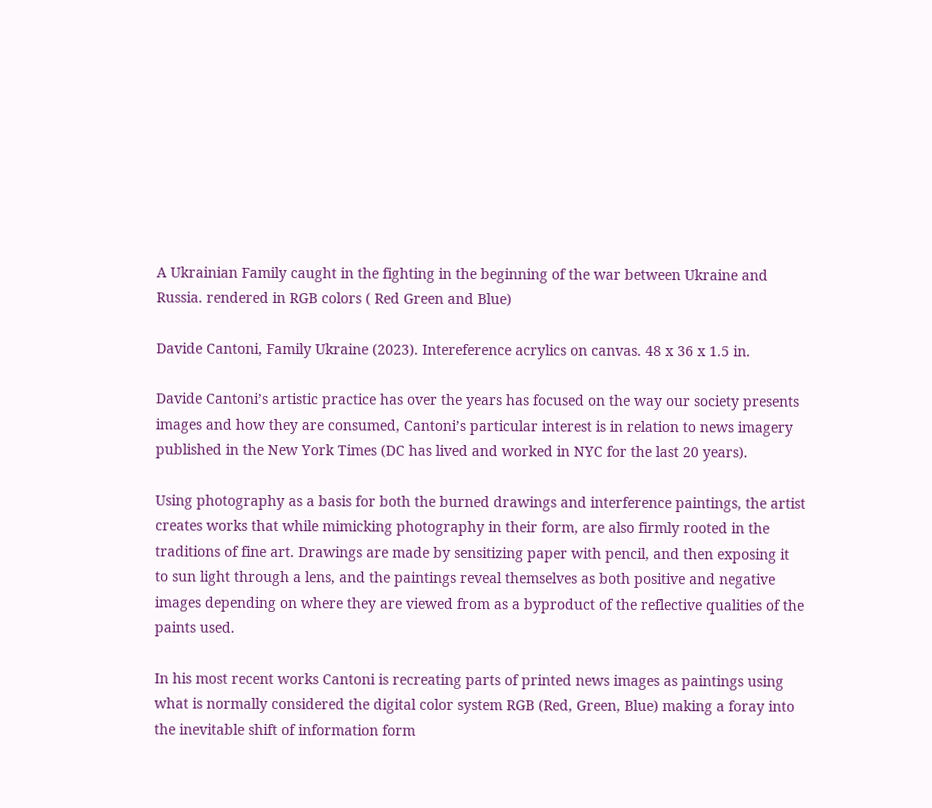A Ukrainian Family caught in the fighting in the beginning of the war between Ukraine and Russia. rendered in RGB colors ( Red Green and Blue)

Davide Cantoni, Family Ukraine (2023). Intereference acrylics on canvas. 48 x 36 x 1.5 in.

Davide Cantoni’s artistic practice has over the years has focused on the way our society presents images and how they are consumed, Cantoni’s particular interest is in relation to news imagery published in the New York Times (DC has lived and worked in NYC for the last 20 years).

Using photography as a basis for both the burned drawings and interference paintings, the artist creates works that while mimicking photography in their form, are also firmly rooted in the traditions of fine art. Drawings are made by sensitizing paper with pencil, and then exposing it to sun light through a lens, and the paintings reveal themselves as both positive and negative images depending on where they are viewed from as a byproduct of the reflective qualities of the paints used.

In his most recent works Cantoni is recreating parts of printed news images as paintings using what is normally considered the digital color system RGB (Red, Green, Blue) making a foray into the inevitable shift of information form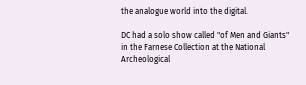the analogue world into the digital.

DC had a solo show called "of Men and Giants" in the Farnese Collection at the National Archeological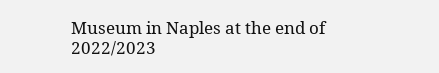Museum in Naples at the end of 2022/2023